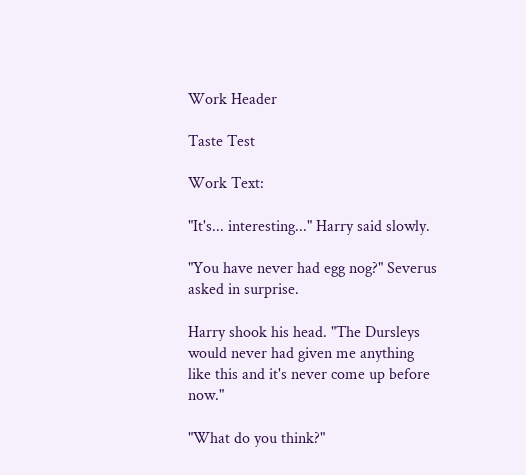Work Header

Taste Test

Work Text:

"It's... interesting..." Harry said slowly.

"You have never had egg nog?" Severus asked in surprise.

Harry shook his head. "The Dursleys would never had given me anything like this and it's never come up before now."

"What do you think?"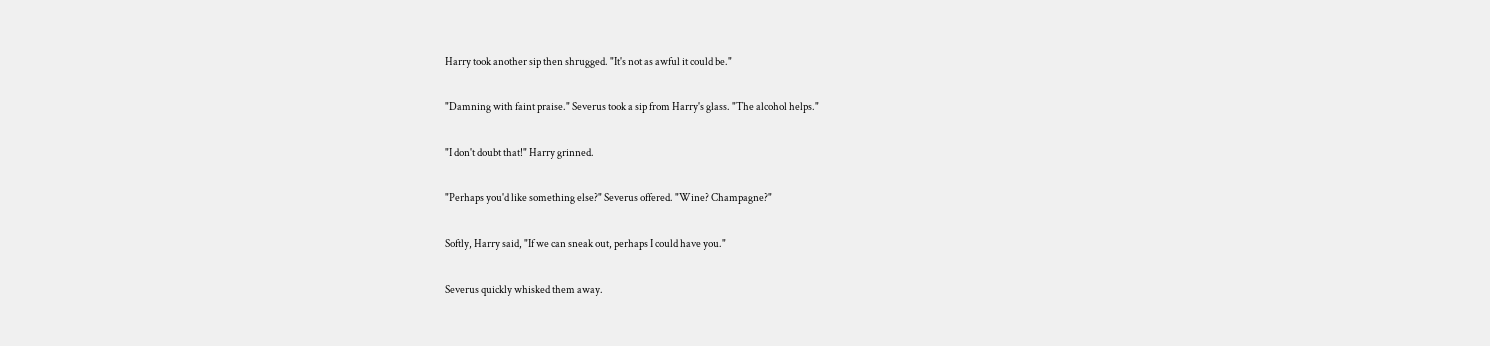Harry took another sip then shrugged. "It's not as awful it could be."

"Damning with faint praise." Severus took a sip from Harry's glass. "The alcohol helps."

"I don't doubt that!" Harry grinned.

"Perhaps you'd like something else?" Severus offered. "Wine? Champagne?"

Softly, Harry said, "If we can sneak out, perhaps I could have you."

Severus quickly whisked them away.